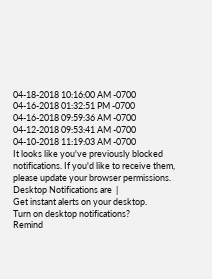04-18-2018 10:16:00 AM -0700
04-16-2018 01:32:51 PM -0700
04-16-2018 09:59:36 AM -0700
04-12-2018 09:53:41 AM -0700
04-10-2018 11:19:03 AM -0700
It looks like you've previously blocked notifications. If you'd like to receive them, please update your browser permissions.
Desktop Notifications are  |
Get instant alerts on your desktop.
Turn on desktop notifications?
Remind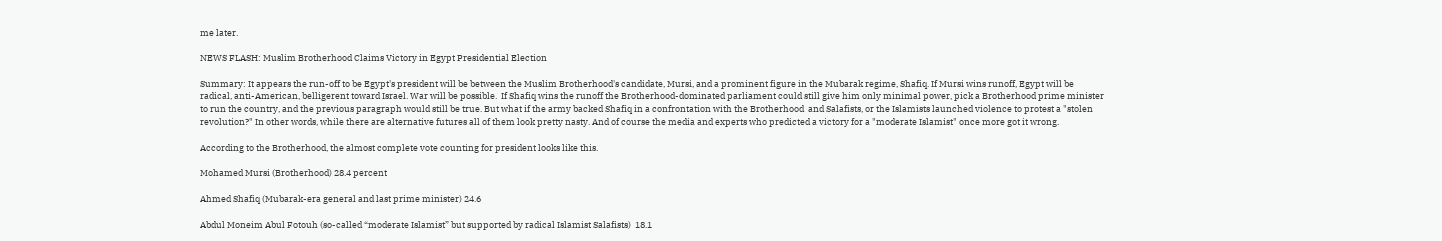me later.

NEWS FLASH: Muslim Brotherhood Claims Victory in Egypt Presidential Election

Summary: It appears the run-off to be Egypt's president will be between the Muslim Brotherhood's candidate, Mursi, and a prominent figure in the Mubarak regime, Shafiq. If Mursi wins runoff, Egypt will be radical, anti-American, belligerent toward Israel. War will be possible.  If Shafiq wins the runoff the Brotherhood-dominated parliament could still give him only minimal power, pick a Brotherhood prime minister to run the country, and the previous paragraph would still be true. But what if the army backed Shafiq in a confrontation with the Brotherhood  and Salafists, or the Islamists launched violence to protest a "stolen revolution?" In other words, while there are alternative futures all of them look pretty nasty. And of course the media and experts who predicted a victory for a "moderate Islamist" once more got it wrong.

According to the Brotherhood, the almost complete vote counting for president looks like this.

Mohamed Mursi (Brotherhood) 28.4 percent

Ahmed Shafiq (Mubarak-era general and last prime minister) 24.6

Abdul Moneim Abul Fotouh (so-called “moderate Islamist” but supported by radical Islamist Salafists)  18.1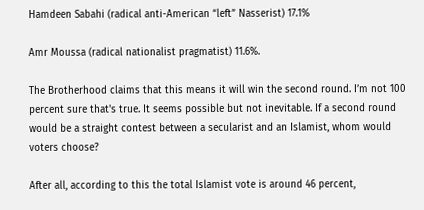Hamdeen Sabahi (radical anti-American “left” Nasserist) 17.1%

Amr Moussa (radical nationalist pragmatist) 11.6%.

The Brotherhood claims that this means it will win the second round. I’m not 100 percent sure that's true. It seems possible but not inevitable. If a second round would be a straight contest between a secularist and an Islamist, whom would voters choose?

After all, according to this the total Islamist vote is around 46 percent,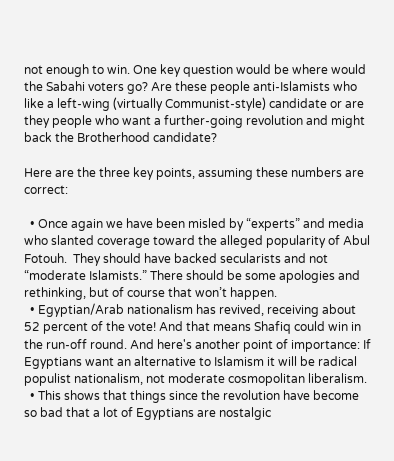not enough to win. One key question would be where would the Sabahi voters go? Are these people anti-Islamists who like a left-wing (virtually Communist-style) candidate or are they people who want a further-going revolution and might back the Brotherhood candidate?

Here are the three key points, assuming these numbers are correct:

  • Once again we have been misled by “experts” and media who slanted coverage toward the alleged popularity of Abul Fotouh.  They should have backed secularists and not “moderate Islamists.” There should be some apologies and rethinking, but of course that won’t happen.
  • Egyptian/Arab nationalism has revived, receiving about 52 percent of the vote! And that means Shafiq could win in the run-off round. And here's another point of importance: If Egyptians want an alternative to Islamism it will be radical populist nationalism, not moderate cosmopolitan liberalism.
  • This shows that things since the revolution have become so bad that a lot of Egyptians are nostalgic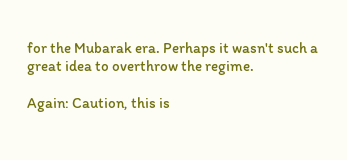for the Mubarak era. Perhaps it wasn't such a great idea to overthrow the regime.

Again: Caution, this is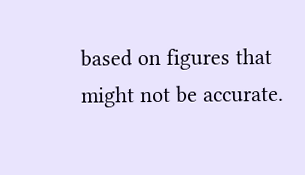based on figures that might not be accurate.